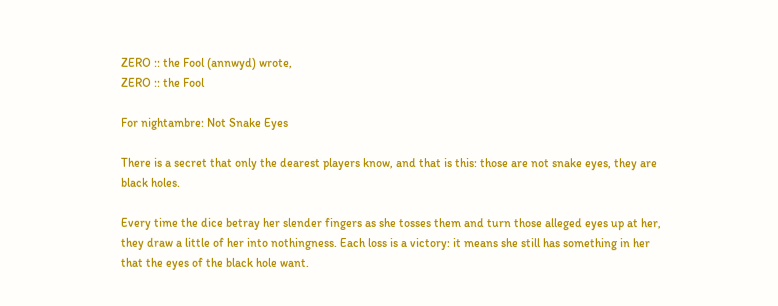ZERO :: the Fool (annwyd) wrote,
ZERO :: the Fool

For nightambre: Not Snake Eyes

There is a secret that only the dearest players know, and that is this: those are not snake eyes, they are black holes.

Every time the dice betray her slender fingers as she tosses them and turn those alleged eyes up at her, they draw a little of her into nothingness. Each loss is a victory: it means she still has something in her that the eyes of the black hole want.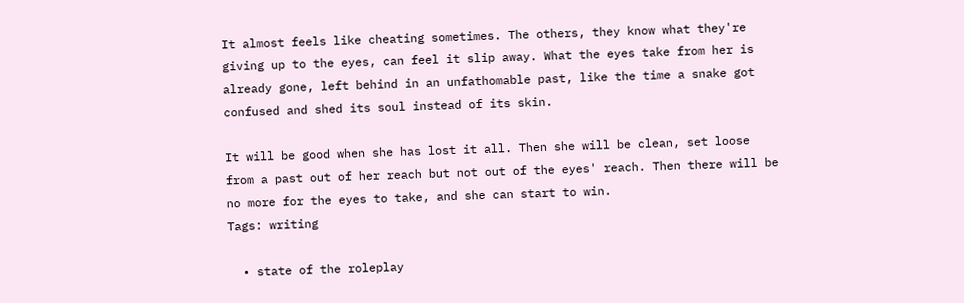It almost feels like cheating sometimes. The others, they know what they're giving up to the eyes, can feel it slip away. What the eyes take from her is already gone, left behind in an unfathomable past, like the time a snake got confused and shed its soul instead of its skin.

It will be good when she has lost it all. Then she will be clean, set loose from a past out of her reach but not out of the eyes' reach. Then there will be no more for the eyes to take, and she can start to win.
Tags: writing

  • state of the roleplay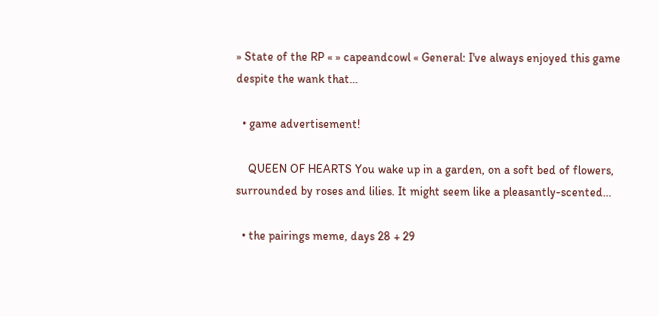» State of the RP « » capeandcowl « General: I've always enjoyed this game despite the wank that…

  • game advertisement!

    QUEEN OF HEARTS You wake up in a garden, on a soft bed of flowers, surrounded by roses and lilies. It might seem like a pleasantly-scented…

  • the pairings meme, days 28 + 29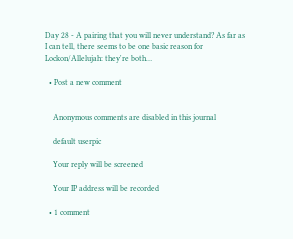Day 28 - A pairing that you will never understand? As far as I can tell, there seems to be one basic reason for Lockon/Allelujah: they're both…

  • Post a new comment


    Anonymous comments are disabled in this journal

    default userpic

    Your reply will be screened

    Your IP address will be recorded

  • 1 comment